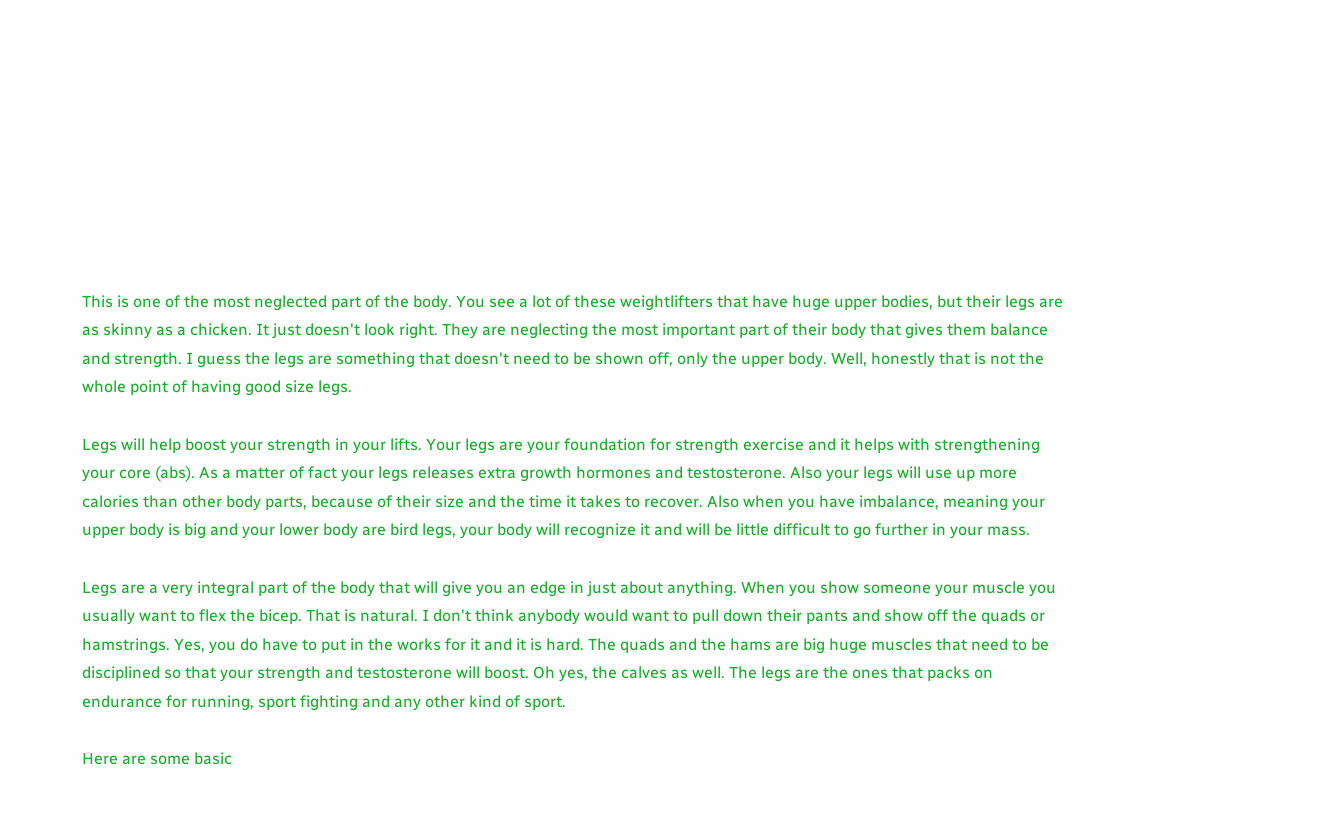This is one of the most neglected part of the body. You see a lot of these weightlifters that have huge upper bodies, but their legs are as skinny as a chicken. It just doesn't look right. They are neglecting the most important part of their body that gives them balance and strength. I guess the legs are something that doesn't need to be shown off, only the upper body. Well, honestly that is not the whole point of having good size legs.

Legs will help boost your strength in your lifts. Your legs are your foundation for strength exercise and it helps with strengthening your core (abs). As a matter of fact your legs releases extra growth hormones and testosterone. Also your legs will use up more calories than other body parts, because of their size and the time it takes to recover. Also when you have imbalance, meaning your upper body is big and your lower body are bird legs, your body will recognize it and will be little difficult to go further in your mass.

Legs are a very integral part of the body that will give you an edge in just about anything. When you show someone your muscle you usually want to flex the bicep. That is natural. I don't think anybody would want to pull down their pants and show off the quads or hamstrings. Yes, you do have to put in the works for it and it is hard. The quads and the hams are big huge muscles that need to be disciplined so that your strength and testosterone will boost. Oh yes, the calves as well. The legs are the ones that packs on endurance for running, sport fighting and any other kind of sport.

Here are some basic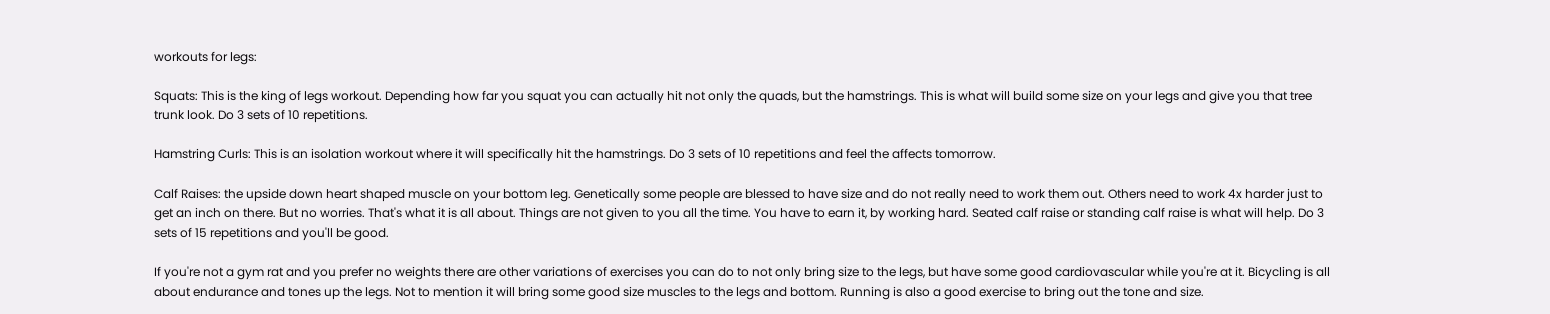workouts for legs:

Squats: This is the king of legs workout. Depending how far you squat you can actually hit not only the quads, but the hamstrings. This is what will build some size on your legs and give you that tree trunk look. Do 3 sets of 10 repetitions.

Hamstring Curls: This is an isolation workout where it will specifically hit the hamstrings. Do 3 sets of 10 repetitions and feel the affects tomorrow.

Calf Raises: the upside down heart shaped muscle on your bottom leg. Genetically some people are blessed to have size and do not really need to work them out. Others need to work 4x harder just to get an inch on there. But no worries. That's what it is all about. Things are not given to you all the time. You have to earn it, by working hard. Seated calf raise or standing calf raise is what will help. Do 3 sets of 15 repetitions and you'll be good.

If you're not a gym rat and you prefer no weights there are other variations of exercises you can do to not only bring size to the legs, but have some good cardiovascular while you're at it. Bicycling is all about endurance and tones up the legs. Not to mention it will bring some good size muscles to the legs and bottom. Running is also a good exercise to bring out the tone and size.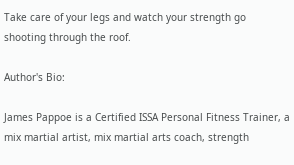Take care of your legs and watch your strength go shooting through the roof.

Author's Bio:

James Pappoe is a Certified ISSA Personal Fitness Trainer, a mix martial artist, mix martial arts coach, strength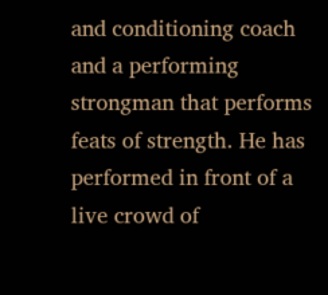and conditioning coach and a performing strongman that performs feats of strength. He has performed in front of a live crowd of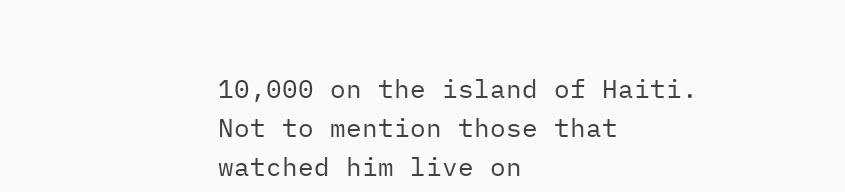10,000 on the island of Haiti. Not to mention those that watched him live on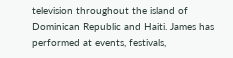television throughout the island of Dominican Republic and Haiti. James has performed at events, festivals,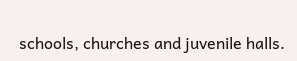schools, churches and juvenile halls.